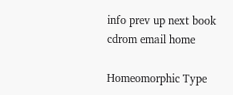info prev up next book cdrom email home

Homeomorphic Type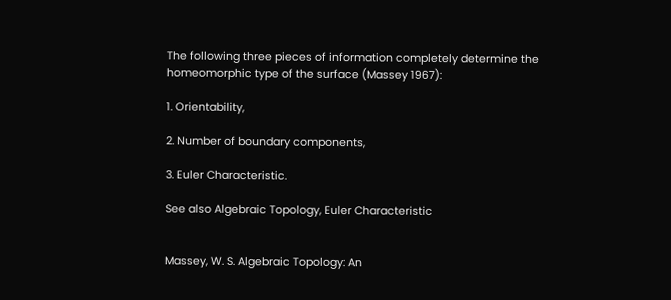The following three pieces of information completely determine the homeomorphic type of the surface (Massey 1967):

1. Orientability,

2. Number of boundary components,

3. Euler Characteristic.

See also Algebraic Topology, Euler Characteristic


Massey, W. S. Algebraic Topology: An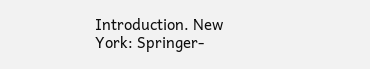Introduction. New York: Springer-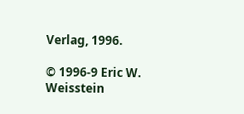Verlag, 1996.

© 1996-9 Eric W. Weisstein